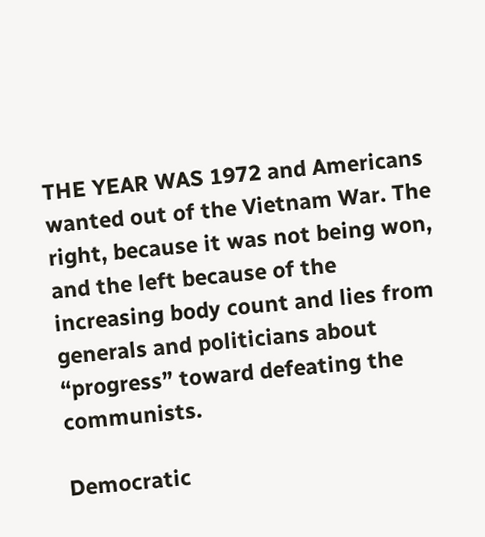THE YEAR WAS 1972 and Americans wanted out of the Vietnam War. The right, because it was not being won, and the left because of the increasing body count and lies from generals and politicians about “progress” toward defeating the communists.

Democratic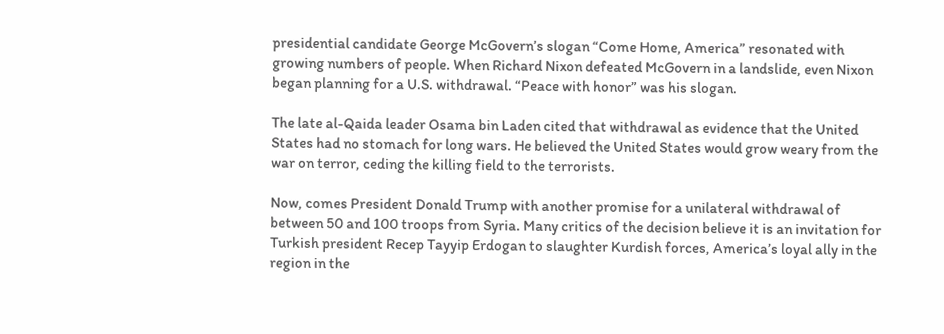presidential candidate George McGovern’s slogan “Come Home, America” resonated with growing numbers of people. When Richard Nixon defeated McGovern in a landslide, even Nixon began planning for a U.S. withdrawal. “Peace with honor” was his slogan.

The late al-Qaida leader Osama bin Laden cited that withdrawal as evidence that the United States had no stomach for long wars. He believed the United States would grow weary from the war on terror, ceding the killing field to the terrorists.

Now, comes President Donald Trump with another promise for a unilateral withdrawal of between 50 and 100 troops from Syria. Many critics of the decision believe it is an invitation for Turkish president Recep Tayyip Erdogan to slaughter Kurdish forces, America’s loyal ally in the region in the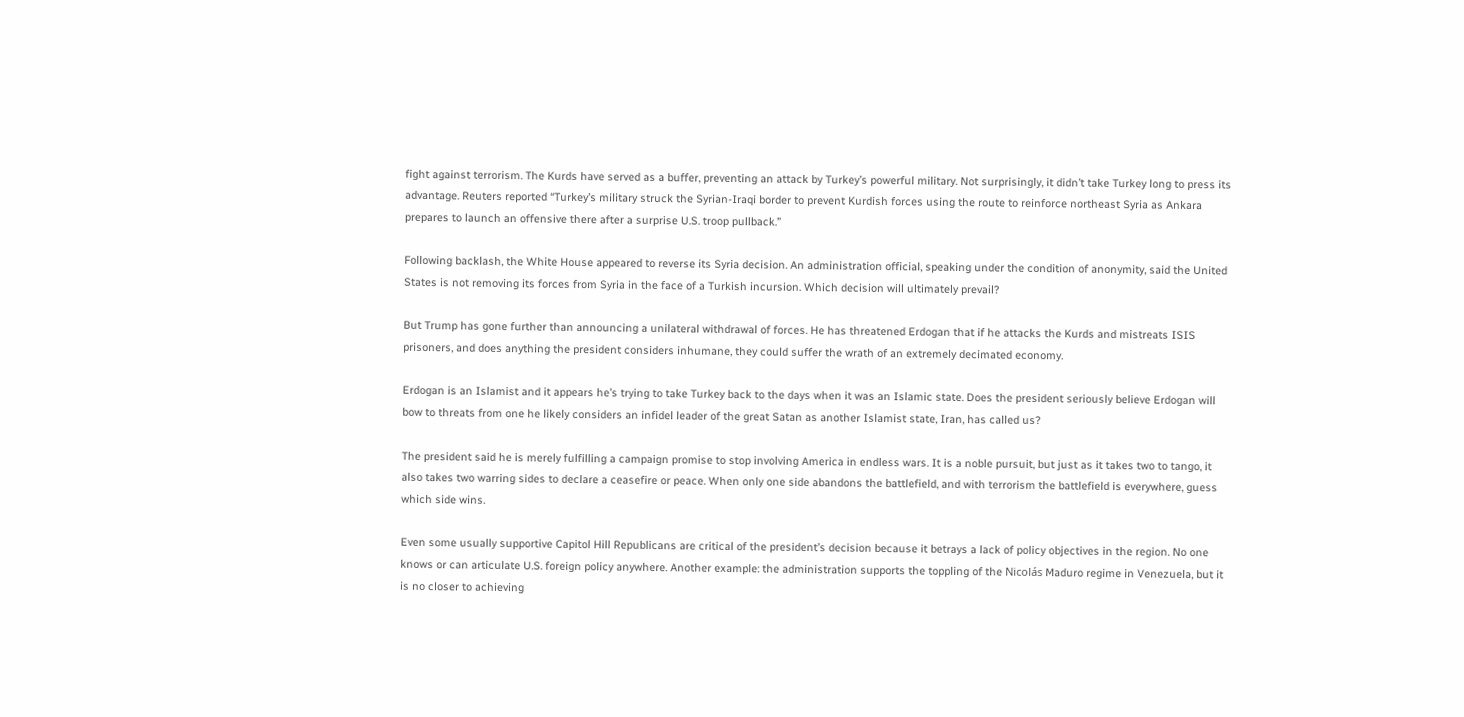fight against terrorism. The Kurds have served as a buffer, preventing an attack by Turkey’s powerful military. Not surprisingly, it didn’t take Turkey long to press its advantage. Reuters reported “Turkey’s military struck the Syrian-Iraqi border to prevent Kurdish forces using the route to reinforce northeast Syria as Ankara prepares to launch an offensive there after a surprise U.S. troop pullback.”

Following backlash, the White House appeared to reverse its Syria decision. An administration official, speaking under the condition of anonymity, said the United States is not removing its forces from Syria in the face of a Turkish incursion. Which decision will ultimately prevail?

But Trump has gone further than announcing a unilateral withdrawal of forces. He has threatened Erdogan that if he attacks the Kurds and mistreats ISIS prisoners, and does anything the president considers inhumane, they could suffer the wrath of an extremely decimated economy.

Erdogan is an Islamist and it appears he’s trying to take Turkey back to the days when it was an Islamic state. Does the president seriously believe Erdogan will bow to threats from one he likely considers an infidel leader of the great Satan as another Islamist state, Iran, has called us?

The president said he is merely fulfilling a campaign promise to stop involving America in endless wars. It is a noble pursuit, but just as it takes two to tango, it also takes two warring sides to declare a ceasefire or peace. When only one side abandons the battlefield, and with terrorism the battlefield is everywhere, guess which side wins.

Even some usually supportive Capitol Hill Republicans are critical of the president’s decision because it betrays a lack of policy objectives in the region. No one knows or can articulate U.S. foreign policy anywhere. Another example: the administration supports the toppling of the Nicolás Maduro regime in Venezuela, but it is no closer to achieving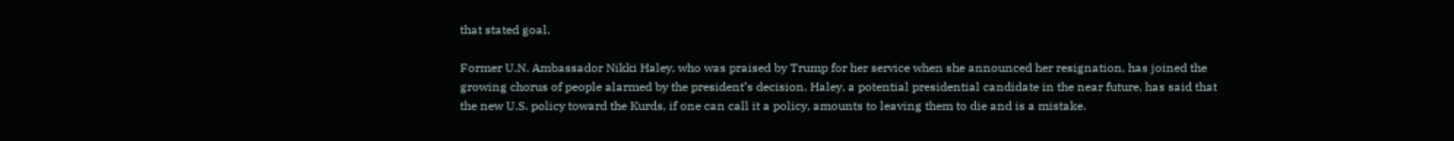that stated goal.

Former U.N. Ambassador Nikki Haley, who was praised by Trump for her service when she announced her resignation, has joined the growing chorus of people alarmed by the president’s decision. Haley, a potential presidential candidate in the near future, has said that the new U.S. policy toward the Kurds, if one can call it a policy, amounts to leaving them to die and is a mistake.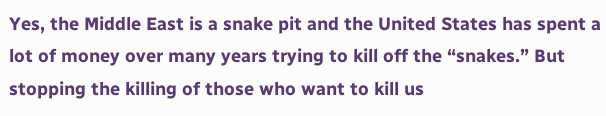Yes, the Middle East is a snake pit and the United States has spent a lot of money over many years trying to kill off the “snakes.” But stopping the killing of those who want to kill us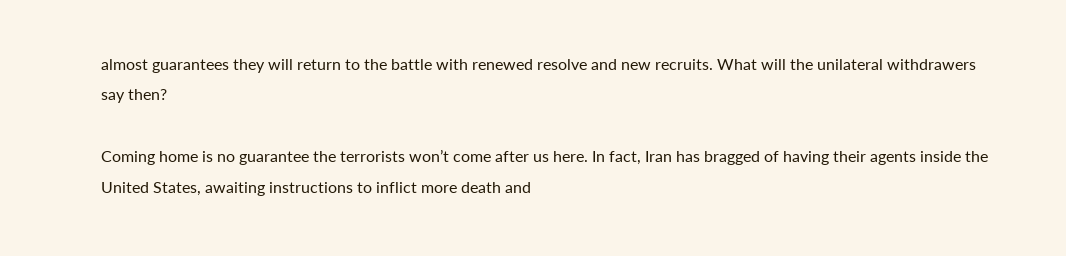almost guarantees they will return to the battle with renewed resolve and new recruits. What will the unilateral withdrawers say then?

Coming home is no guarantee the terrorists won’t come after us here. In fact, Iran has bragged of having their agents inside the United States, awaiting instructions to inflict more death and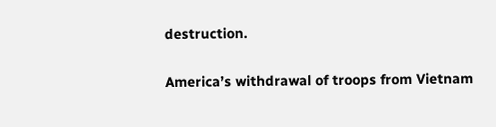destruction.

America’s withdrawal of troops from Vietnam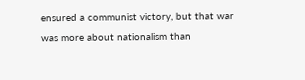ensured a communist victory, but that war was more about nationalism than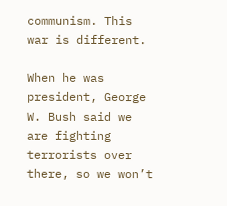communism. This war is different.

When he was president, George W. Bush said we are fighting terrorists over there, so we won’t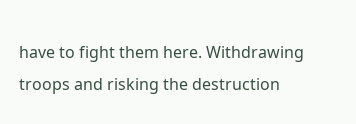have to fight them here. Withdrawing troops and risking the destruction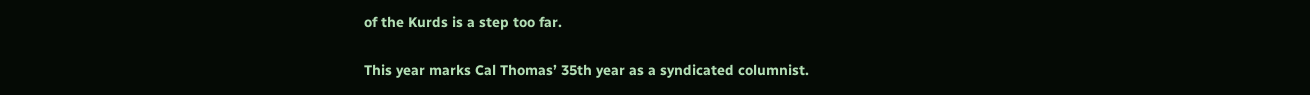of the Kurds is a step too far.

This year marks Cal Thomas’ 35th year as a syndicated columnist.